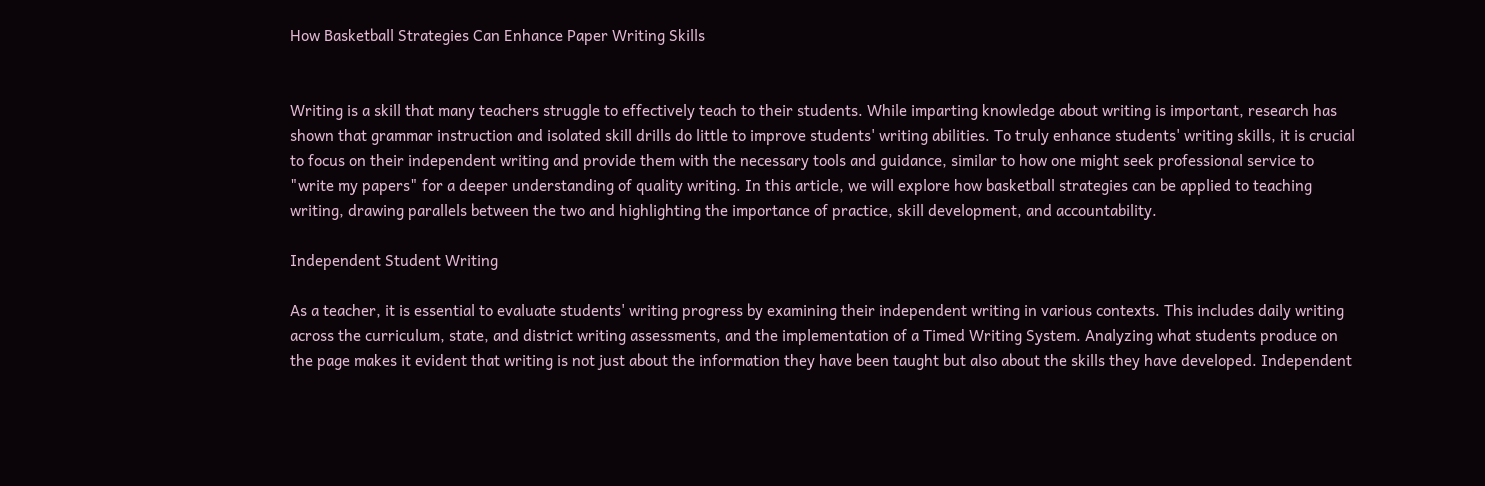How Basketball Strategies Can Enhance Paper Writing Skills


Writing is a skill that many teachers struggle to effectively teach to their students. While imparting knowledge about writing is important, research has shown that grammar instruction and isolated skill drills do little to improve students' writing abilities. To truly enhance students' writing skills, it is crucial to focus on their independent writing and provide them with the necessary tools and guidance, similar to how one might seek professional service to "write my papers" for a deeper understanding of quality writing. In this article, we will explore how basketball strategies can be applied to teaching writing, drawing parallels between the two and highlighting the importance of practice, skill development, and accountability.

Independent Student Writing

As a teacher, it is essential to evaluate students' writing progress by examining their independent writing in various contexts. This includes daily writing across the curriculum, state, and district writing assessments, and the implementation of a Timed Writing System. Analyzing what students produce on the page makes it evident that writing is not just about the information they have been taught but also about the skills they have developed. Independent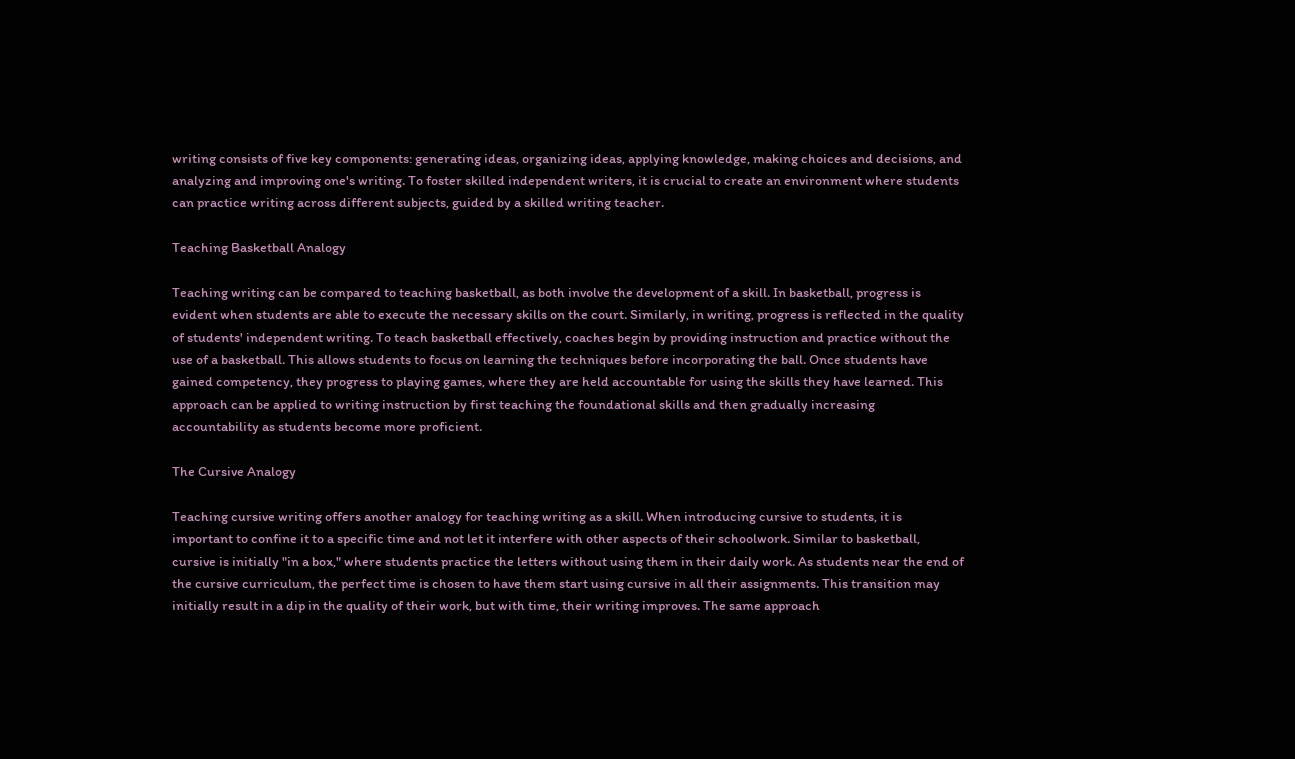writing consists of five key components: generating ideas, organizing ideas, applying knowledge, making choices and decisions, and analyzing and improving one's writing. To foster skilled independent writers, it is crucial to create an environment where students can practice writing across different subjects, guided by a skilled writing teacher.

Teaching Basketball Analogy

Teaching writing can be compared to teaching basketball, as both involve the development of a skill. In basketball, progress is evident when students are able to execute the necessary skills on the court. Similarly, in writing, progress is reflected in the quality of students' independent writing. To teach basketball effectively, coaches begin by providing instruction and practice without the use of a basketball. This allows students to focus on learning the techniques before incorporating the ball. Once students have gained competency, they progress to playing games, where they are held accountable for using the skills they have learned. This approach can be applied to writing instruction by first teaching the foundational skills and then gradually increasing accountability as students become more proficient.

The Cursive Analogy

Teaching cursive writing offers another analogy for teaching writing as a skill. When introducing cursive to students, it is important to confine it to a specific time and not let it interfere with other aspects of their schoolwork. Similar to basketball, cursive is initially "in a box," where students practice the letters without using them in their daily work. As students near the end of the cursive curriculum, the perfect time is chosen to have them start using cursive in all their assignments. This transition may initially result in a dip in the quality of their work, but with time, their writing improves. The same approach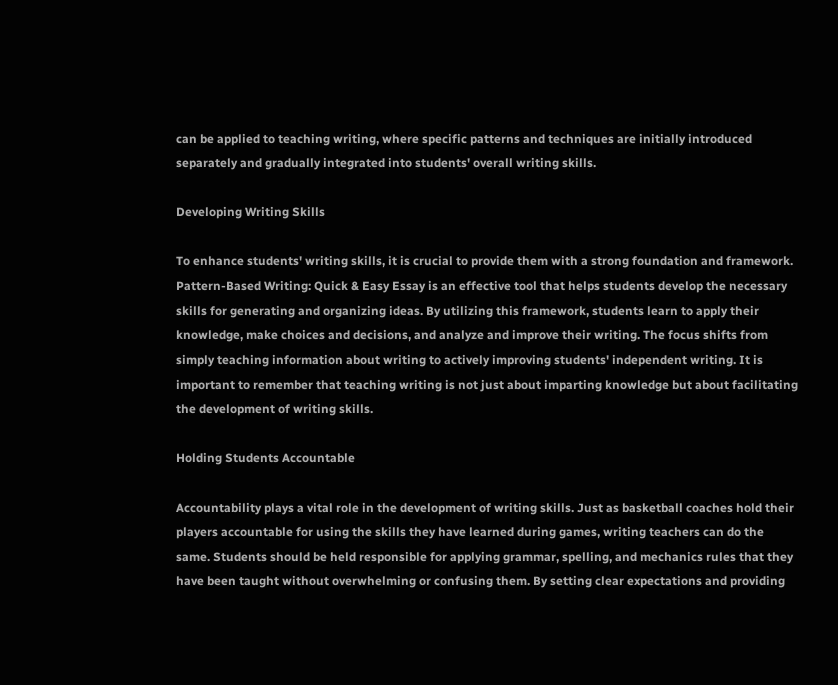can be applied to teaching writing, where specific patterns and techniques are initially introduced separately and gradually integrated into students' overall writing skills.

Developing Writing Skills

To enhance students' writing skills, it is crucial to provide them with a strong foundation and framework. Pattern-Based Writing: Quick & Easy Essay is an effective tool that helps students develop the necessary skills for generating and organizing ideas. By utilizing this framework, students learn to apply their knowledge, make choices and decisions, and analyze and improve their writing. The focus shifts from simply teaching information about writing to actively improving students' independent writing. It is important to remember that teaching writing is not just about imparting knowledge but about facilitating the development of writing skills.

Holding Students Accountable

Accountability plays a vital role in the development of writing skills. Just as basketball coaches hold their players accountable for using the skills they have learned during games, writing teachers can do the same. Students should be held responsible for applying grammar, spelling, and mechanics rules that they have been taught without overwhelming or confusing them. By setting clear expectations and providing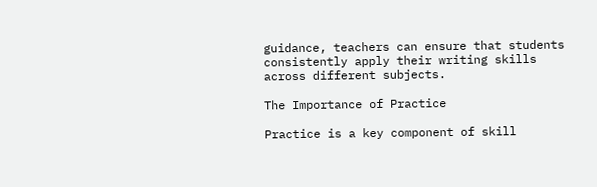guidance, teachers can ensure that students consistently apply their writing skills across different subjects.

The Importance of Practice

Practice is a key component of skill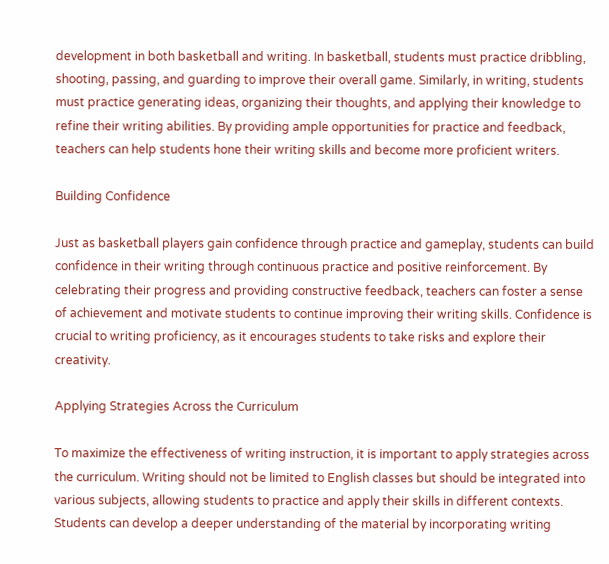development in both basketball and writing. In basketball, students must practice dribbling, shooting, passing, and guarding to improve their overall game. Similarly, in writing, students must practice generating ideas, organizing their thoughts, and applying their knowledge to refine their writing abilities. By providing ample opportunities for practice and feedback, teachers can help students hone their writing skills and become more proficient writers.

Building Confidence

Just as basketball players gain confidence through practice and gameplay, students can build confidence in their writing through continuous practice and positive reinforcement. By celebrating their progress and providing constructive feedback, teachers can foster a sense of achievement and motivate students to continue improving their writing skills. Confidence is crucial to writing proficiency, as it encourages students to take risks and explore their creativity.

Applying Strategies Across the Curriculum

To maximize the effectiveness of writing instruction, it is important to apply strategies across the curriculum. Writing should not be limited to English classes but should be integrated into various subjects, allowing students to practice and apply their skills in different contexts. Students can develop a deeper understanding of the material by incorporating writing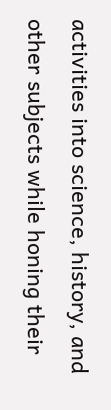activities into science, history, and other subjects while honing their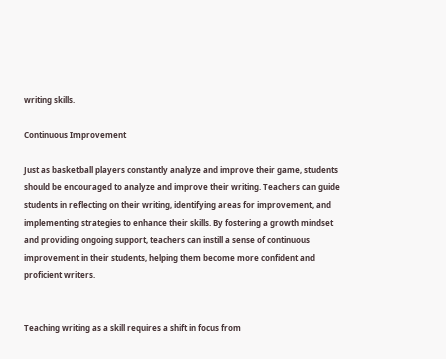writing skills.

Continuous Improvement

Just as basketball players constantly analyze and improve their game, students should be encouraged to analyze and improve their writing. Teachers can guide students in reflecting on their writing, identifying areas for improvement, and implementing strategies to enhance their skills. By fostering a growth mindset and providing ongoing support, teachers can instill a sense of continuous improvement in their students, helping them become more confident and proficient writers.


Teaching writing as a skill requires a shift in focus from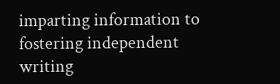imparting information to fostering independent writing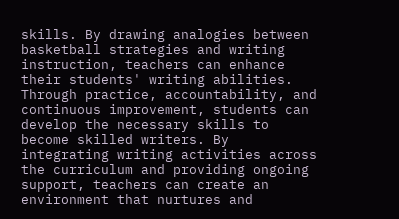skills. By drawing analogies between basketball strategies and writing instruction, teachers can enhance their students' writing abilities. Through practice, accountability, and continuous improvement, students can develop the necessary skills to become skilled writers. By integrating writing activities across the curriculum and providing ongoing support, teachers can create an environment that nurtures and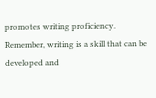promotes writing proficiency. Remember, writing is a skill that can be developed and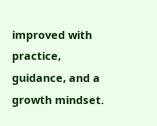improved with practice, guidance, and a growth mindset.